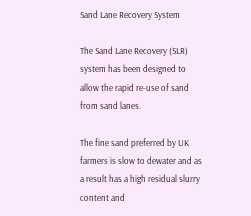Sand Lane Recovery System

The Sand Lane Recovery (SLR) system has been designed to allow the rapid re-use of sand from sand lanes.

The fine sand preferred by UK farmers is slow to dewater and as a result has a high residual slurry content and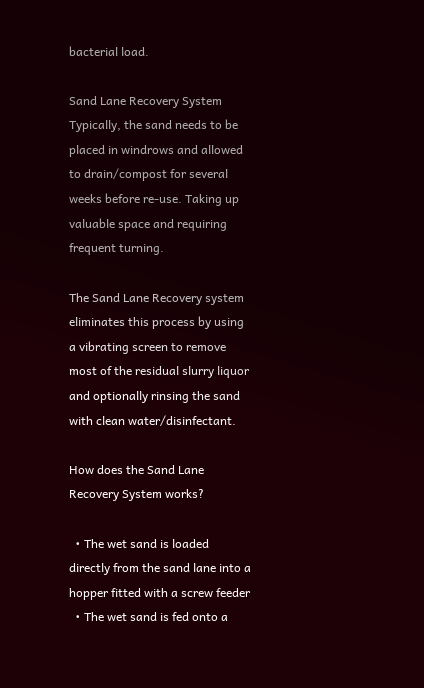bacterial load.

Sand Lane Recovery System
Typically, the sand needs to be placed in windrows and allowed to drain/compost for several weeks before re-use. Taking up valuable space and requiring frequent turning.

The Sand Lane Recovery system eliminates this process by using a vibrating screen to remove most of the residual slurry liquor and optionally rinsing the sand with clean water/disinfectant.

How does the Sand Lane Recovery System works?

  • The wet sand is loaded directly from the sand lane into a hopper fitted with a screw feeder
  • The wet sand is fed onto a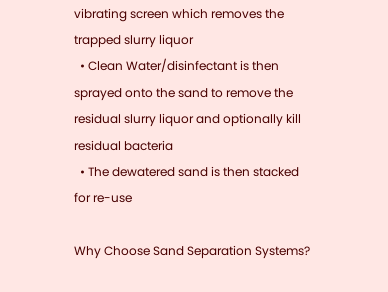vibrating screen which removes the trapped slurry liquor
  • Clean Water/disinfectant is then sprayed onto the sand to remove the residual slurry liquor and optionally kill residual bacteria
  • The dewatered sand is then stacked for re-use

Why Choose Sand Separation Systems?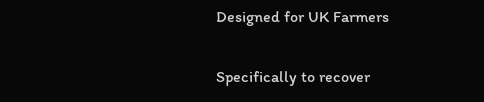Designed for UK Farmers

Specifically to recover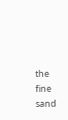the fine sand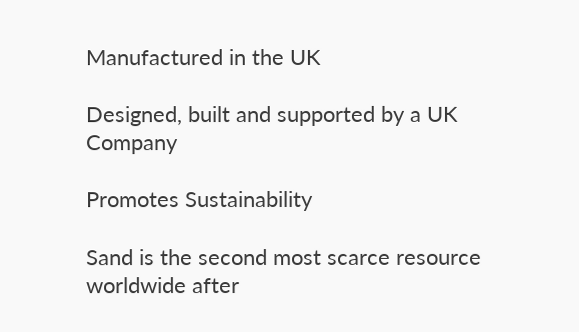Manufactured in the UK

Designed, built and supported by a UK Company

Promotes Sustainability

Sand is the second most scarce resource worldwide after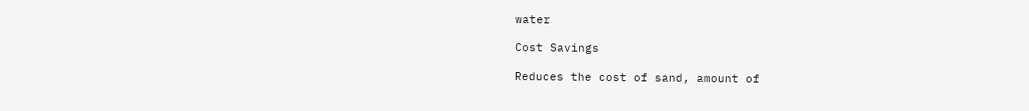water

Cost Savings

Reduces the cost of sand, amount of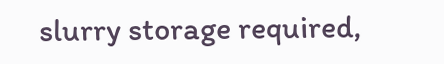slurry storage required,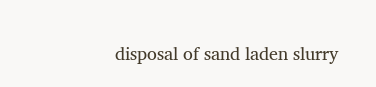disposal of sand laden slurry